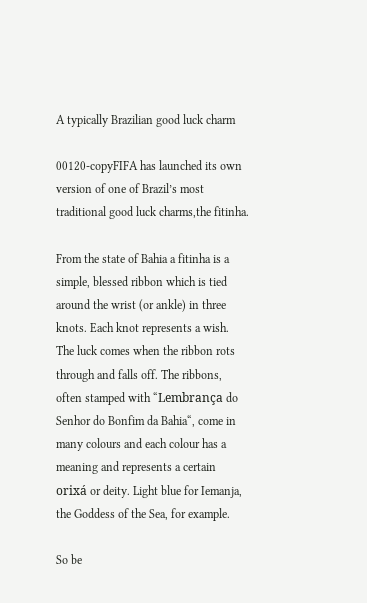A typically Brazilian good luck charm

00120-copyFIFA has launched its own version of one of Brazil’s most traditional good luck charms,the fitinha.

From the state of Bahia a fitinha is a simple, blessed ribbon which is tied around the wrist (or ankle) in three knots. Each knot represents a wish. The luck comes when the ribbon rots through and falls off. The ribbons, often stamped with “Lembrança do Senhor do Bonfim da Bahia“, come in many colours and each colour has a meaning and represents a certain orixá or deity. Light blue for Iemanja, the Goddess of the Sea, for example.

So be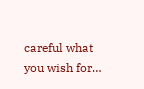careful what you wish for…